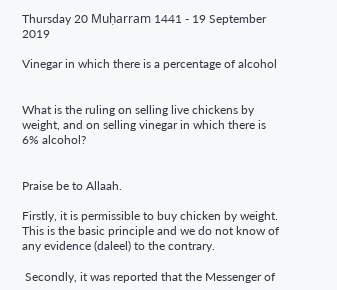Thursday 20 Muḥarram 1441 - 19 September 2019

Vinegar in which there is a percentage of alcohol


What is the ruling on selling live chickens by weight, and on selling vinegar in which there is 6% alcohol?


Praise be to Allaah.

Firstly, it is permissible to buy chicken by weight. This is the basic principle and we do not know of any evidence (daleel) to the contrary.

 Secondly, it was reported that the Messenger of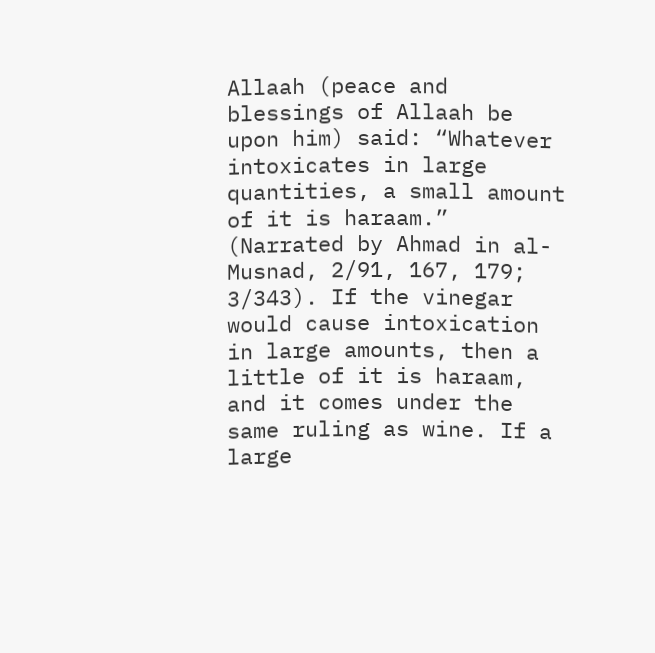Allaah (peace and blessings of Allaah be upon him) said: “Whatever intoxicates in large quantities, a small amount of it is haraam.” (Narrated by Ahmad in al-Musnad, 2/91, 167, 179; 3/343). If the vinegar would cause intoxication in large amounts, then a little of it is haraam, and it comes under the same ruling as wine. If a large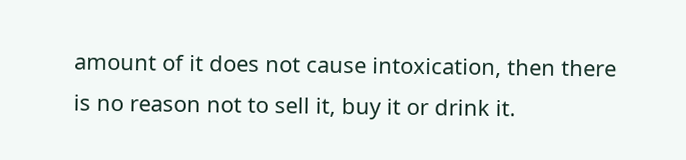amount of it does not cause intoxication, then there is no reason not to sell it, buy it or drink it.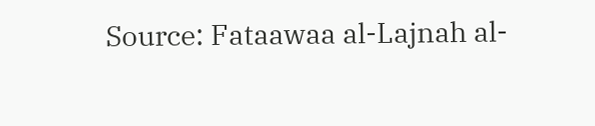Source: Fataawaa al-Lajnah al-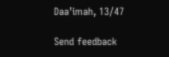Daa’imah, 13/47

Send feedback